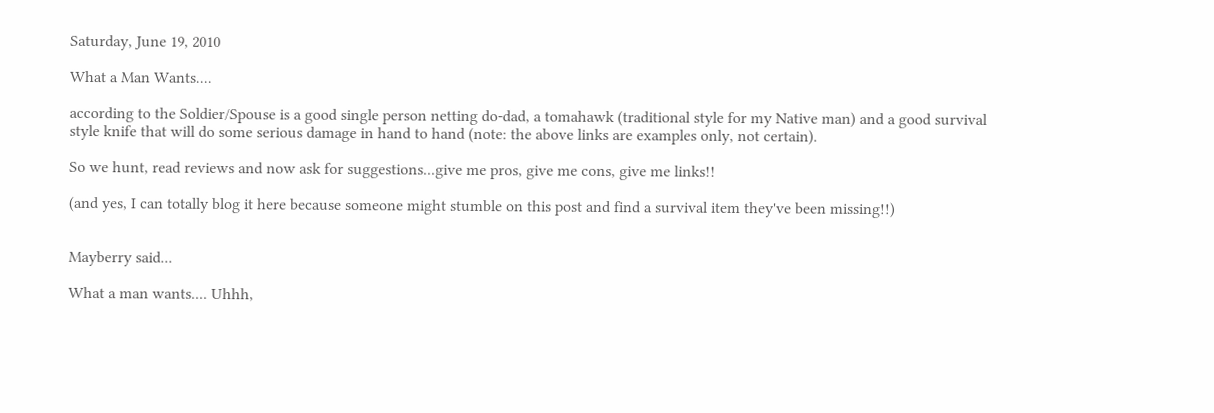Saturday, June 19, 2010

What a Man Wants....

according to the Soldier/Spouse is a good single person netting do-dad, a tomahawk (traditional style for my Native man) and a good survival style knife that will do some serious damage in hand to hand (note: the above links are examples only, not certain).

So we hunt, read reviews and now ask for suggestions...give me pros, give me cons, give me links!!

(and yes, I can totally blog it here because someone might stumble on this post and find a survival item they've been missing!!)


Mayberry said...

What a man wants.... Uhhh,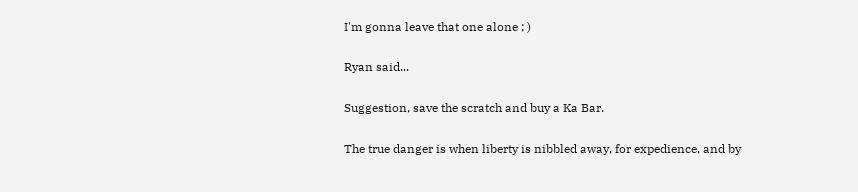I'm gonna leave that one alone ; )

Ryan said...

Suggestion, save the scratch and buy a Ka Bar.

The true danger is when liberty is nibbled away, for expedience, and by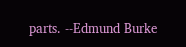parts. --Edmund Burke